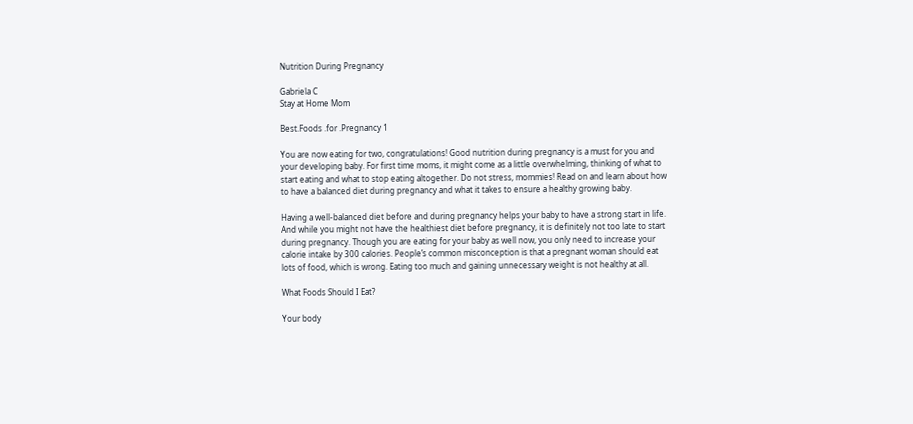Nutrition During Pregnancy

Gabriela C
Stay at Home Mom

Best.Foods .for .Pregnancy 1

You are now eating for two, congratulations! Good nutrition during pregnancy is a must for you and your developing baby. For first time moms, it might come as a little overwhelming, thinking of what to start eating and what to stop eating altogether. Do not stress, mommies! Read on and learn about how to have a balanced diet during pregnancy and what it takes to ensure a healthy growing baby.

Having a well-balanced diet before and during pregnancy helps your baby to have a strong start in life. And while you might not have the healthiest diet before pregnancy, it is definitely not too late to start during pregnancy. Though you are eating for your baby as well now, you only need to increase your calorie intake by 300 calories. People’s common misconception is that a pregnant woman should eat lots of food, which is wrong. Eating too much and gaining unnecessary weight is not healthy at all.

What Foods Should I Eat?

Your body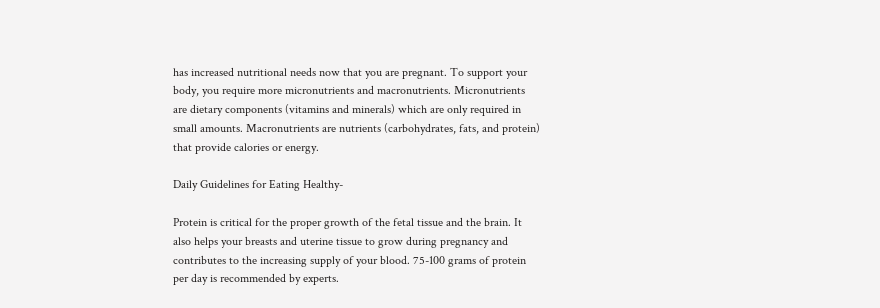has increased nutritional needs now that you are pregnant. To support your body, you require more micronutrients and macronutrients. Micronutrients are dietary components (vitamins and minerals) which are only required in small amounts. Macronutrients are nutrients (carbohydrates, fats, and protein) that provide calories or energy.

Daily Guidelines for Eating Healthy-

Protein is critical for the proper growth of the fetal tissue and the brain. It also helps your breasts and uterine tissue to grow during pregnancy and contributes to the increasing supply of your blood. 75-100 grams of protein per day is recommended by experts.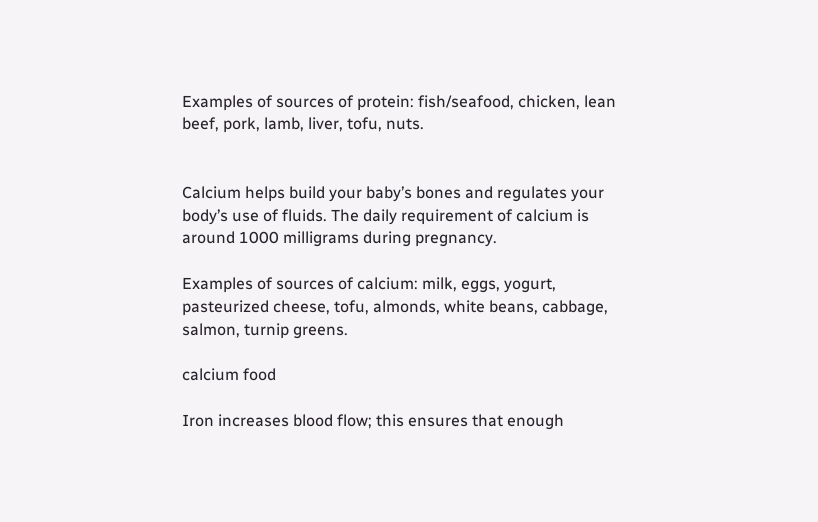Examples of sources of protein: fish/seafood, chicken, lean beef, pork, lamb, liver, tofu, nuts.


Calcium helps build your baby’s bones and regulates your body’s use of fluids. The daily requirement of calcium is around 1000 milligrams during pregnancy.

Examples of sources of calcium: milk, eggs, yogurt, pasteurized cheese, tofu, almonds, white beans, cabbage, salmon, turnip greens.

calcium food

Iron increases blood flow; this ensures that enough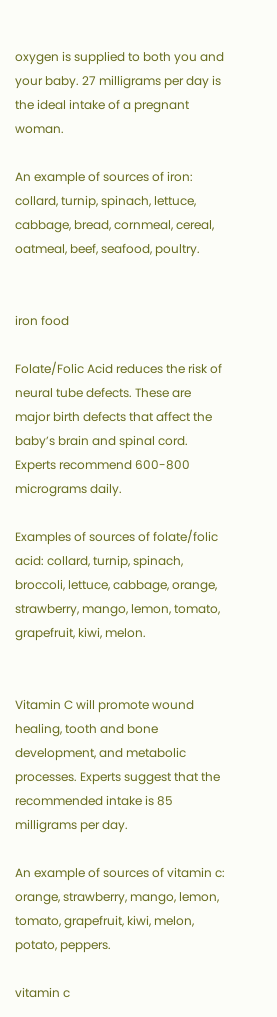oxygen is supplied to both you and your baby. 27 milligrams per day is the ideal intake of a pregnant woman.

An example of sources of iron: collard, turnip, spinach, lettuce, cabbage, bread, cornmeal, cereal, oatmeal, beef, seafood, poultry.


iron food

Folate/Folic Acid reduces the risk of neural tube defects. These are major birth defects that affect the baby’s brain and spinal cord. Experts recommend 600-800 micrograms daily.

Examples of sources of folate/folic acid: collard, turnip, spinach, broccoli, lettuce, cabbage, orange, strawberry, mango, lemon, tomato, grapefruit, kiwi, melon.


Vitamin C will promote wound healing, tooth and bone development, and metabolic processes. Experts suggest that the recommended intake is 85 milligrams per day.

An example of sources of vitamin c: orange, strawberry, mango, lemon, tomato, grapefruit, kiwi, melon, potato, peppers.

vitamin c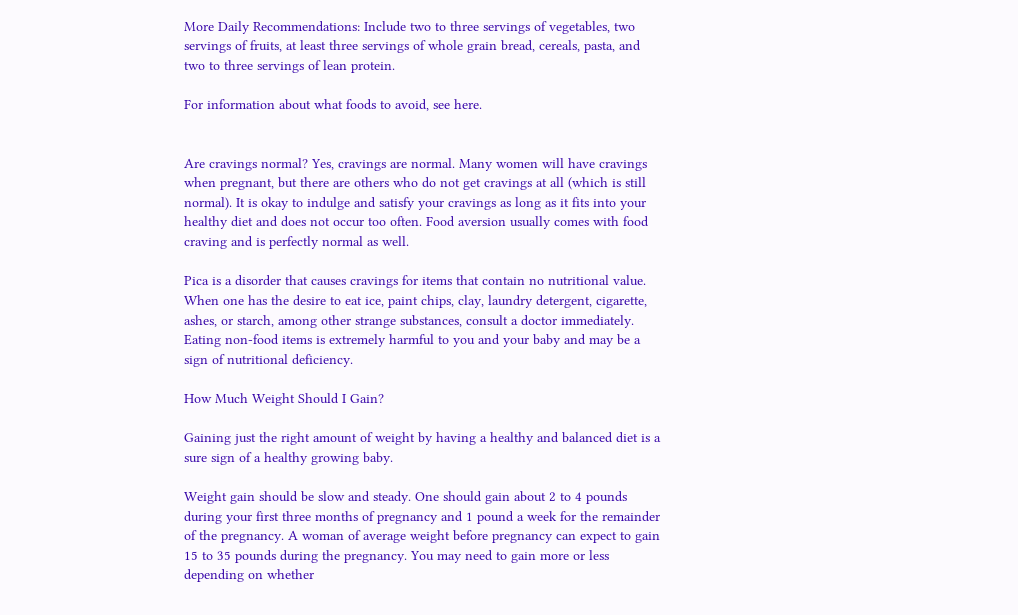More Daily Recommendations: Include two to three servings of vegetables, two servings of fruits, at least three servings of whole grain bread, cereals, pasta, and two to three servings of lean protein.

For information about what foods to avoid, see here.


Are cravings normal? Yes, cravings are normal. Many women will have cravings when pregnant, but there are others who do not get cravings at all (which is still normal). It is okay to indulge and satisfy your cravings as long as it fits into your healthy diet and does not occur too often. Food aversion usually comes with food craving and is perfectly normal as well.

Pica is a disorder that causes cravings for items that contain no nutritional value. When one has the desire to eat ice, paint chips, clay, laundry detergent, cigarette, ashes, or starch, among other strange substances, consult a doctor immediately. Eating non-food items is extremely harmful to you and your baby and may be a sign of nutritional deficiency.

How Much Weight Should I Gain?

Gaining just the right amount of weight by having a healthy and balanced diet is a sure sign of a healthy growing baby.

Weight gain should be slow and steady. One should gain about 2 to 4 pounds during your first three months of pregnancy and 1 pound a week for the remainder of the pregnancy. A woman of average weight before pregnancy can expect to gain 15 to 35 pounds during the pregnancy. You may need to gain more or less depending on whether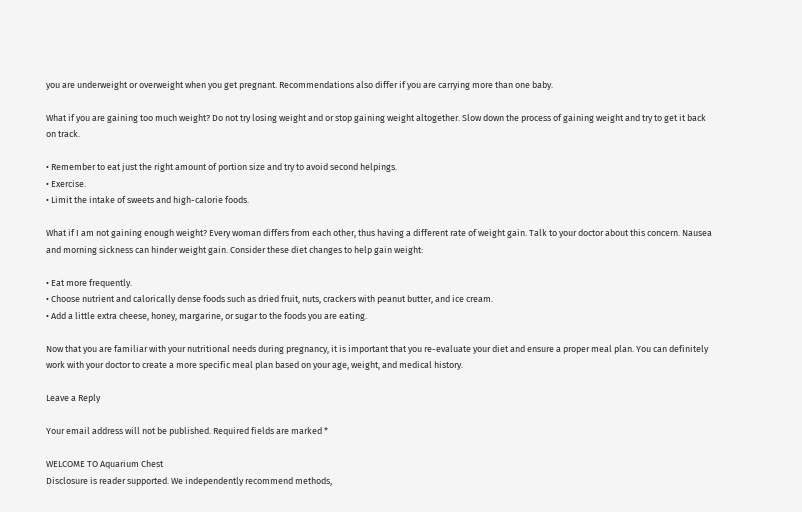you are underweight or overweight when you get pregnant. Recommendations also differ if you are carrying more than one baby.

What if you are gaining too much weight? Do not try losing weight and or stop gaining weight altogether. Slow down the process of gaining weight and try to get it back on track.

• Remember to eat just the right amount of portion size and try to avoid second helpings.
• Exercise.
• Limit the intake of sweets and high-calorie foods.

What if I am not gaining enough weight? Every woman differs from each other, thus having a different rate of weight gain. Talk to your doctor about this concern. Nausea and morning sickness can hinder weight gain. Consider these diet changes to help gain weight:

• Eat more frequently.
• Choose nutrient and calorically dense foods such as dried fruit, nuts, crackers with peanut butter, and ice cream.
• Add a little extra cheese, honey, margarine, or sugar to the foods you are eating.

Now that you are familiar with your nutritional needs during pregnancy, it is important that you re-evaluate your diet and ensure a proper meal plan. You can definitely work with your doctor to create a more specific meal plan based on your age, weight, and medical history.

Leave a Reply

Your email address will not be published. Required fields are marked *

WELCOME TO Aquarium Chest
Disclosure is reader supported. We independently recommend methods,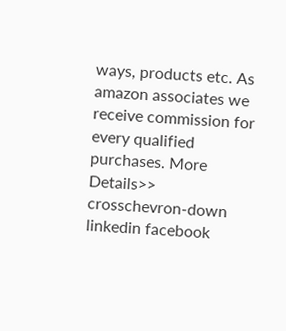ways, products etc. As amazon associates we receive commission for every qualified purchases. More Details>>
crosschevron-down linkedin facebook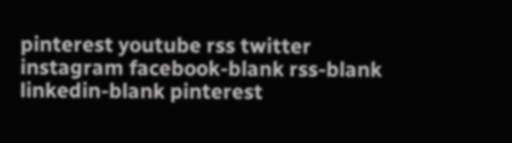pinterest youtube rss twitter instagram facebook-blank rss-blank linkedin-blank pinterest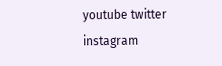youtube twitter instagram